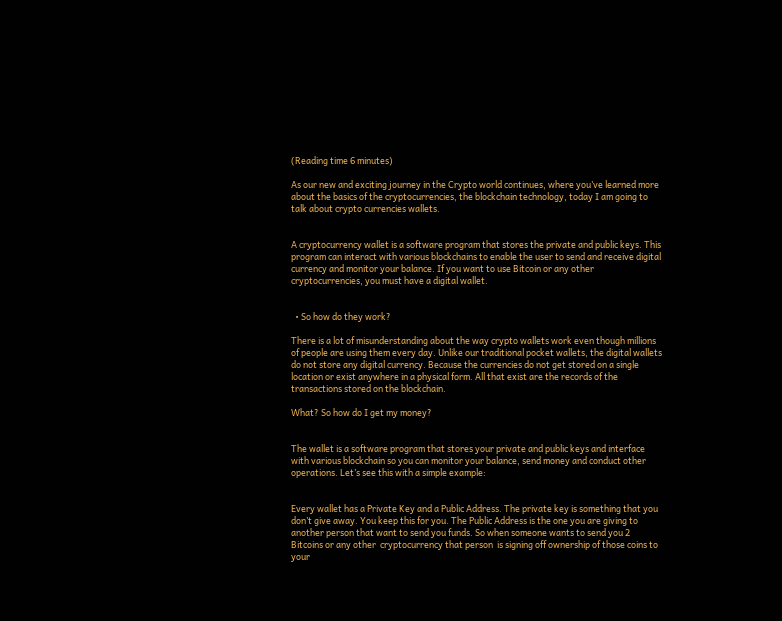(Reading time 6 minutes)

As our new and exciting journey in the Crypto world continues, where you’ve learned more about the basics of the cryptocurrencies, the blockchain technology, today I am going to talk about crypto currencies wallets.


A cryptocurrency wallet is a software program that stores the private and public keys. This program can interact with various blockchains to enable the user to send and receive digital currency and monitor your balance. If you want to use Bitcoin or any other cryptocurrencies, you must have a digital wallet.


  • So how do they work?

There is a lot of misunderstanding about the way crypto wallets work even though millions of people are using them every day. Unlike our traditional pocket wallets, the digital wallets do not store any digital currency. Because the currencies do not get stored on a single location or exist anywhere in a physical form. All that exist are the records of the transactions stored on the blockchain.

What? So how do I get my money?


The wallet is a software program that stores your private and public keys and interface with various blockchain so you can monitor your balance, send money and conduct other operations. Let’s see this with a simple example:


Every wallet has a Private Key and a Public Address. The private key is something that you don’t give away. You keep this for you. The Public Address is the one you are giving to another person that want to send you funds. So when someone wants to send you 2 Bitcoins or any other  cryptocurrency that person  is signing off ownership of those coins to your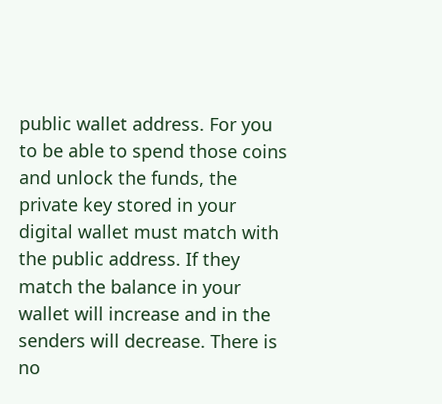public wallet address. For you to be able to spend those coins and unlock the funds, the private key stored in your digital wallet must match with the public address. If they match the balance in your wallet will increase and in the senders will decrease. There is no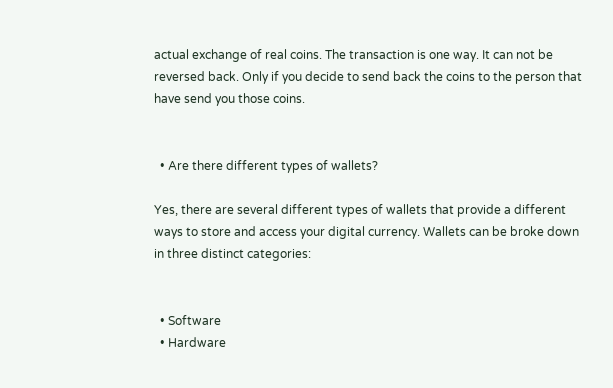actual exchange of real coins. The transaction is one way. It can not be reversed back. Only if you decide to send back the coins to the person that have send you those coins.


  • Are there different types of wallets?

Yes, there are several different types of wallets that provide a different ways to store and access your digital currency. Wallets can be broke down in three distinct categories:


  • Software
  • Hardware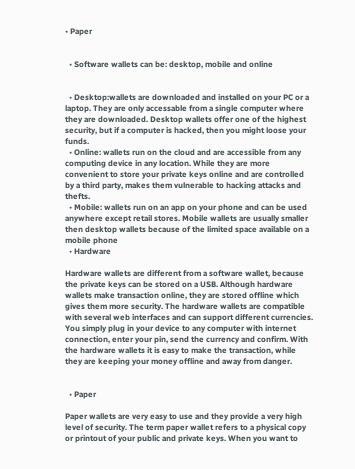• Paper


  • Software wallets can be: desktop, mobile and online


  • Desktop:wallets are downloaded and installed on your PC or a laptop. They are only accessable from a single computer where they are downloaded. Desktop wallets offer one of the highest security, but if a computer is hacked, then you might loose your funds.
  • Online: wallets run on the cloud and are accessible from any computing device in any location. While they are more convenient to store your private keys online and are controlled by a third party, makes them vulnerable to hacking attacks and thefts.
  • Mobile: wallets run on an app on your phone and can be used anywhere except retail stores. Mobile wallets are usually smaller then desktop wallets because of the limited space available on a mobile phone
  • Hardware

Hardware wallets are different from a software wallet, because the private keys can be stored on a USB. Although hardware wallets make transaction online, they are stored offline which gives them more security. The hardware wallets are compatible with several web interfaces and can support different currencies. You simply plug in your device to any computer with internet connection, enter your pin, send the currency and confirm. With the hardware wallets it is easy to make the transaction, while they are keeping your money offline and away from danger.


  • Paper

Paper wallets are very easy to use and they provide a very high level of security. The term paper wallet refers to a physical copy or printout of your public and private keys. When you want to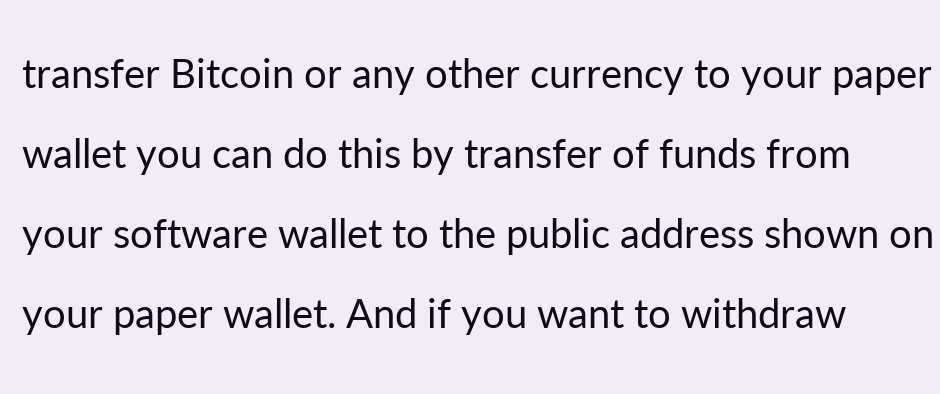transfer Bitcoin or any other currency to your paper wallet you can do this by transfer of funds from your software wallet to the public address shown on your paper wallet. And if you want to withdraw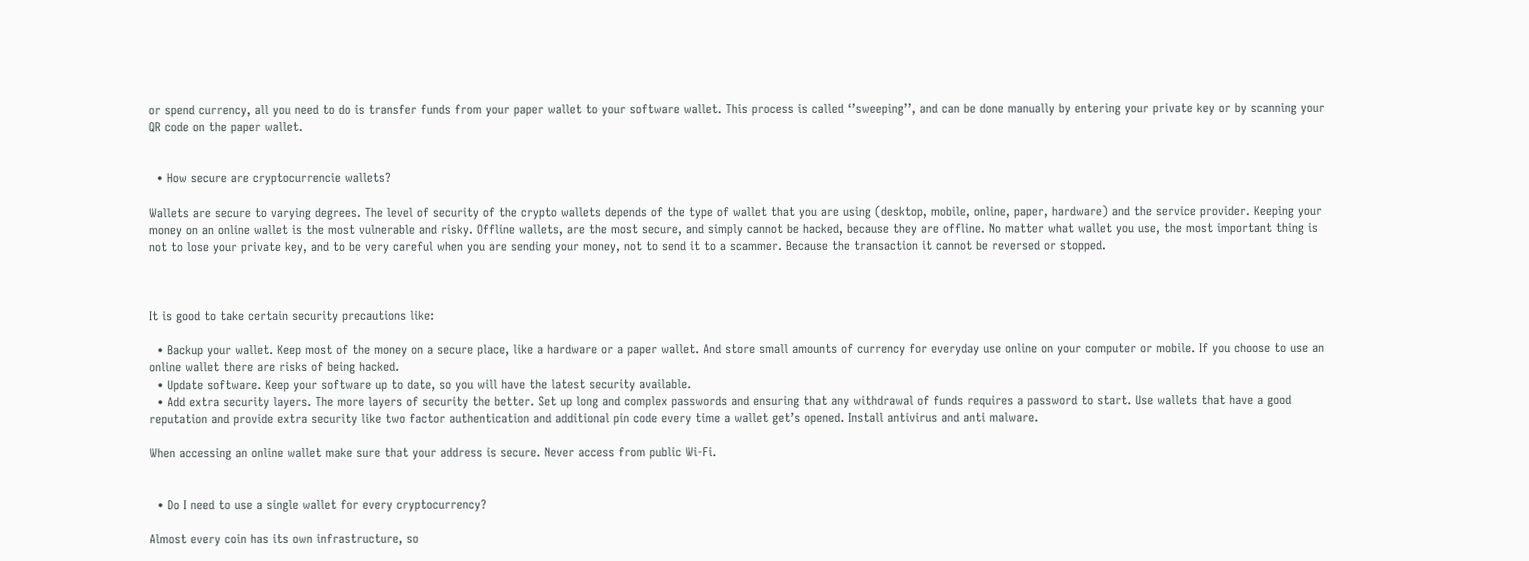or spend currency, all you need to do is transfer funds from your paper wallet to your software wallet. This process is called ‘’sweeping’’, and can be done manually by entering your private key or by scanning your QR code on the paper wallet.


  • How secure are cryptocurrencie wallets?

Wallets are secure to varying degrees. The level of security of the crypto wallets depends of the type of wallet that you are using (desktop, mobile, online, paper, hardware) and the service provider. Keeping your money on an online wallet is the most vulnerable and risky. Offline wallets, are the most secure, and simply cannot be hacked, because they are offline. No matter what wallet you use, the most important thing is not to lose your private key, and to be very careful when you are sending your money, not to send it to a scammer. Because the transaction it cannot be reversed or stopped.



It is good to take certain security precautions like:

  • Backup your wallet. Keep most of the money on a secure place, like a hardware or a paper wallet. And store small amounts of currency for everyday use online on your computer or mobile. If you choose to use an online wallet there are risks of being hacked.
  • Update software. Keep your software up to date, so you will have the latest security available.
  • Add extra security layers. The more layers of security the better. Set up long and complex passwords and ensuring that any withdrawal of funds requires a password to start. Use wallets that have a good reputation and provide extra security like two factor authentication and additional pin code every time a wallet get’s opened. Install antivirus and anti malware.

When accessing an online wallet make sure that your address is secure. Never access from public Wi-Fi.


  • Do I need to use a single wallet for every cryptocurrency?

Almost every coin has its own infrastructure, so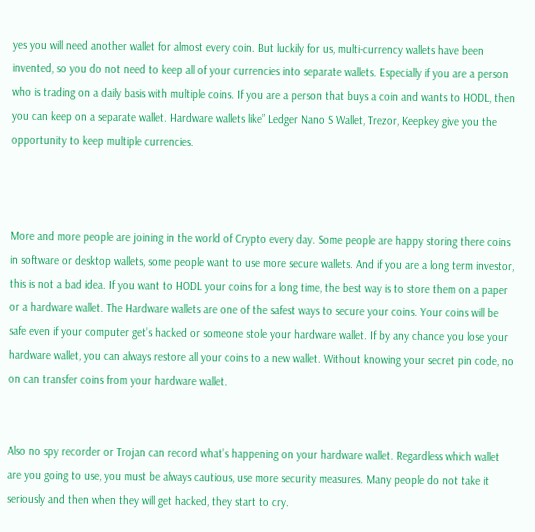yes you will need another wallet for almost every coin. But luckily for us, multi-currency wallets have been invented, so you do not need to keep all of your currencies into separate wallets. Especially if you are a person who is trading on a daily basis with multiple coins. If you are a person that buys a coin and wants to HODL, then you can keep on a separate wallet. Hardware wallets like” Ledger Nano S Wallet, Trezor, Keepkey give you the opportunity to keep multiple currencies.



More and more people are joining in the world of Crypto every day. Some people are happy storing there coins in software or desktop wallets, some people want to use more secure wallets. And if you are a long term investor, this is not a bad idea. If you want to HODL your coins for a long time, the best way is to store them on a paper or a hardware wallet. The Hardware wallets are one of the safest ways to secure your coins. Your coins will be safe even if your computer get’s hacked or someone stole your hardware wallet. If by any chance you lose your hardware wallet, you can always restore all your coins to a new wallet. Without knowing your secret pin code, no on can transfer coins from your hardware wallet.


Also no spy recorder or Trojan can record what’s happening on your hardware wallet. Regardless which wallet are you going to use, you must be always cautious, use more security measures. Many people do not take it seriously and then when they will get hacked, they start to cry.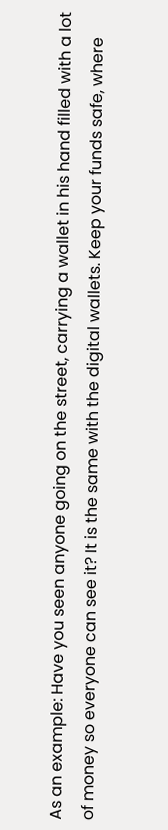As an example: Have you seen anyone going on the street, carrying a wallet in his hand filled with a lot of money so everyone can see it? It is the same with the digital wallets. Keep your funds safe, where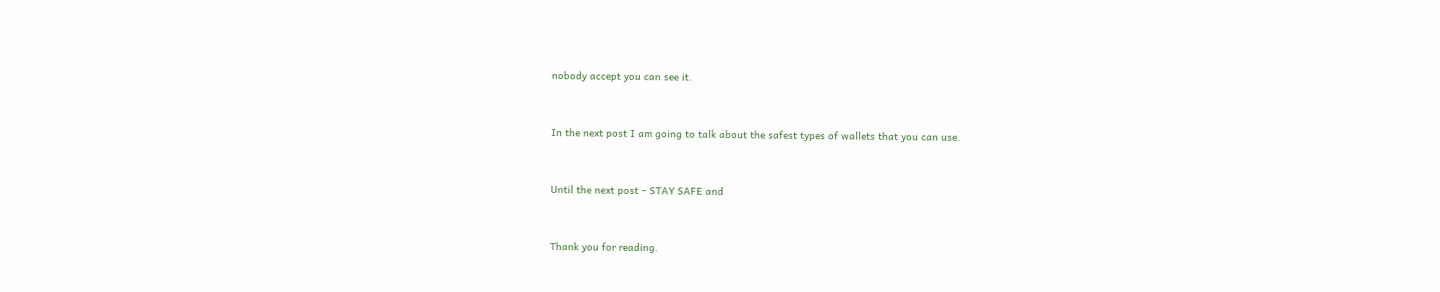nobody accept you can see it.


In the next post I am going to talk about the safest types of wallets that you can use.


Until the next post – STAY SAFE and


Thank you for reading.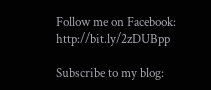Follow me on Facebook:  http://bit.ly/2zDUBpp

Subscribe to my blog: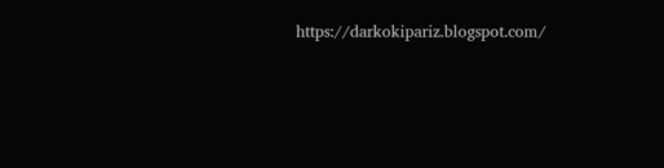https://darkokipariz.blogspot.com/